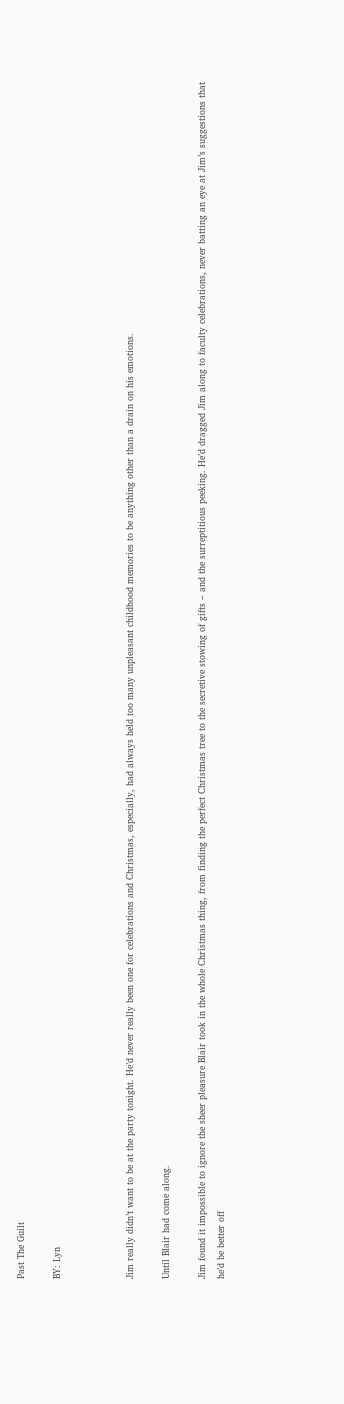Past The Guilt

BY: Lyn



Jim really didn’t want to be at the party tonight. He’d never really been one for celebrations and Christmas, especially, had always held too many unpleasant childhood memories to be anything other than a drain on his emotions.

Until Blair had come along.

Jim found it impossible to ignore the sheer pleasure Blair took in the whole Christmas thing, from finding the perfect Christmas tree to the secretive stowing of gifts – and the surreptitious peeking. He’d dragged Jim along to faculty celebrations, never batting an eye at Jim’s suggestions that he’d be better off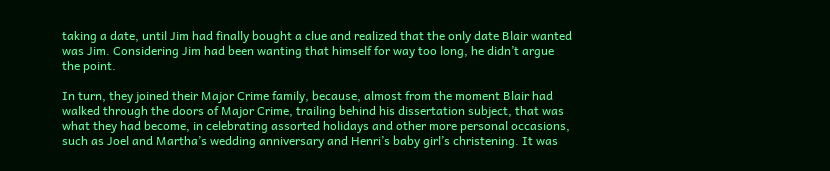taking a date, until Jim had finally bought a clue and realized that the only date Blair wanted was Jim. Considering Jim had been wanting that himself for way too long, he didn’t argue the point.

In turn, they joined their Major Crime family, because, almost from the moment Blair had walked through the doors of Major Crime, trailing behind his dissertation subject, that was what they had become, in celebrating assorted holidays and other more personal occasions, such as Joel and Martha’s wedding anniversary and Henri’s baby girl’s christening. It was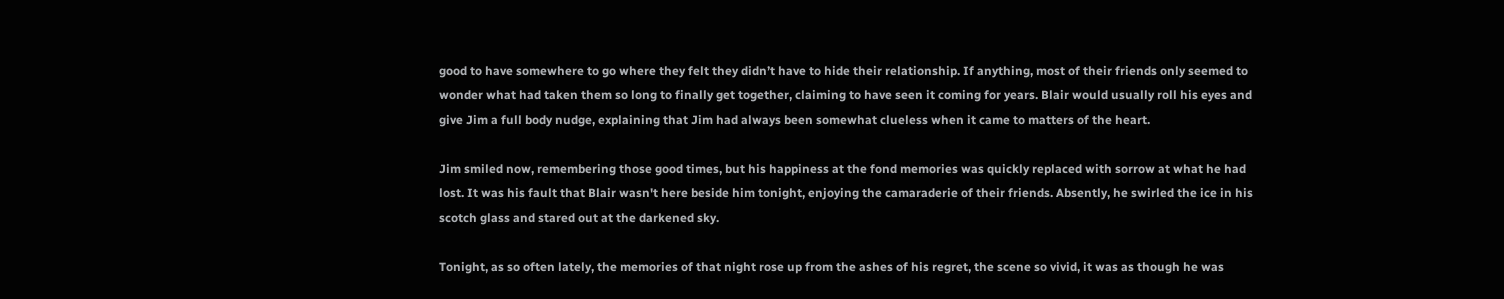good to have somewhere to go where they felt they didn’t have to hide their relationship. If anything, most of their friends only seemed to wonder what had taken them so long to finally get together, claiming to have seen it coming for years. Blair would usually roll his eyes and give Jim a full body nudge, explaining that Jim had always been somewhat clueless when it came to matters of the heart.

Jim smiled now, remembering those good times, but his happiness at the fond memories was quickly replaced with sorrow at what he had lost. It was his fault that Blair wasn't here beside him tonight, enjoying the camaraderie of their friends. Absently, he swirled the ice in his scotch glass and stared out at the darkened sky.

Tonight, as so often lately, the memories of that night rose up from the ashes of his regret, the scene so vivid, it was as though he was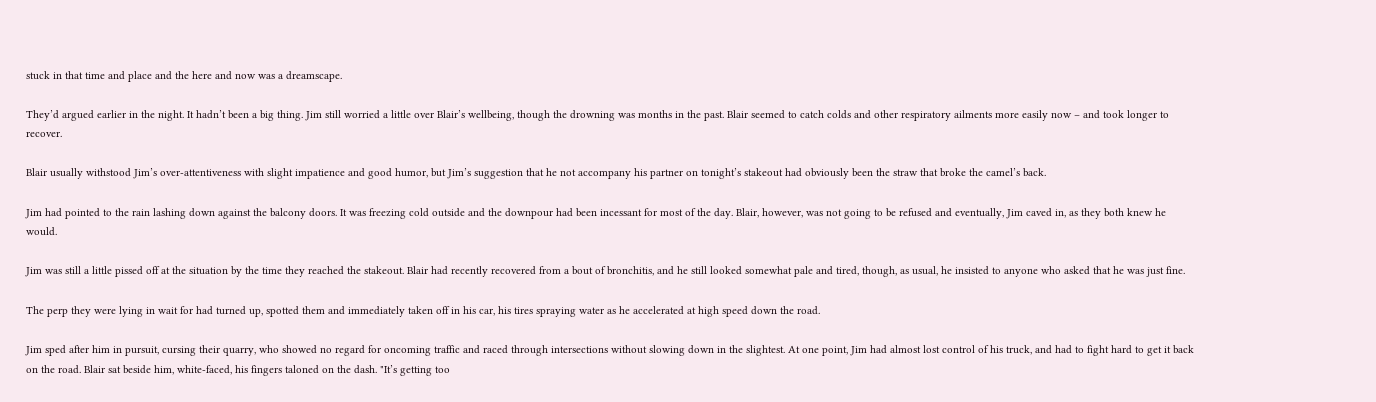stuck in that time and place and the here and now was a dreamscape.

They’d argued earlier in the night. It hadn’t been a big thing. Jim still worried a little over Blair’s wellbeing, though the drowning was months in the past. Blair seemed to catch colds and other respiratory ailments more easily now – and took longer to recover.

Blair usually withstood Jim’s over-attentiveness with slight impatience and good humor, but Jim’s suggestion that he not accompany his partner on tonight’s stakeout had obviously been the straw that broke the camel’s back.

Jim had pointed to the rain lashing down against the balcony doors. It was freezing cold outside and the downpour had been incessant for most of the day. Blair, however, was not going to be refused and eventually, Jim caved in, as they both knew he would.

Jim was still a little pissed off at the situation by the time they reached the stakeout. Blair had recently recovered from a bout of bronchitis, and he still looked somewhat pale and tired, though, as usual, he insisted to anyone who asked that he was just fine.

The perp they were lying in wait for had turned up, spotted them and immediately taken off in his car, his tires spraying water as he accelerated at high speed down the road.

Jim sped after him in pursuit, cursing their quarry, who showed no regard for oncoming traffic and raced through intersections without slowing down in the slightest. At one point, Jim had almost lost control of his truck, and had to fight hard to get it back on the road. Blair sat beside him, white-faced, his fingers taloned on the dash. "It’s getting too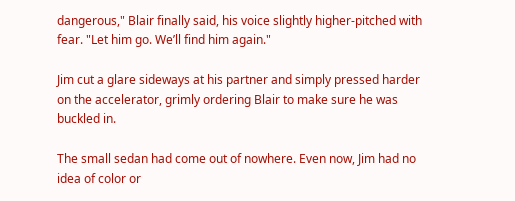dangerous," Blair finally said, his voice slightly higher-pitched with fear. "Let him go. We’ll find him again."

Jim cut a glare sideways at his partner and simply pressed harder on the accelerator, grimly ordering Blair to make sure he was buckled in.

The small sedan had come out of nowhere. Even now, Jim had no idea of color or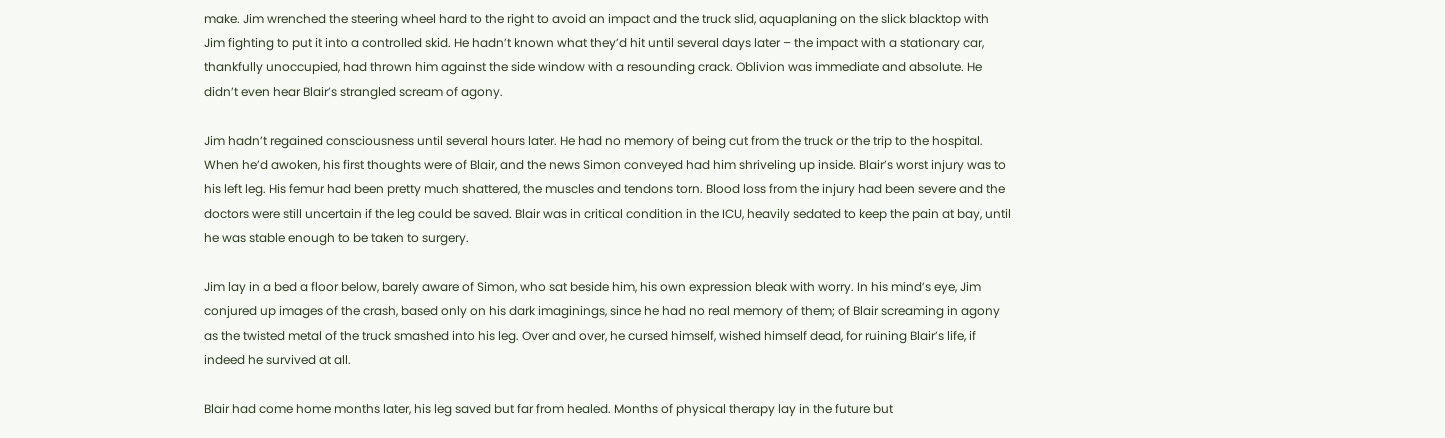make. Jim wrenched the steering wheel hard to the right to avoid an impact and the truck slid, aquaplaning on the slick blacktop with Jim fighting to put it into a controlled skid. He hadn’t known what they’d hit until several days later – the impact with a stationary car, thankfully unoccupied, had thrown him against the side window with a resounding crack. Oblivion was immediate and absolute. He didn’t even hear Blair’s strangled scream of agony.

Jim hadn’t regained consciousness until several hours later. He had no memory of being cut from the truck or the trip to the hospital. When he’d awoken, his first thoughts were of Blair, and the news Simon conveyed had him shriveling up inside. Blair’s worst injury was to his left leg. His femur had been pretty much shattered, the muscles and tendons torn. Blood loss from the injury had been severe and the doctors were still uncertain if the leg could be saved. Blair was in critical condition in the ICU, heavily sedated to keep the pain at bay, until he was stable enough to be taken to surgery.

Jim lay in a bed a floor below, barely aware of Simon, who sat beside him, his own expression bleak with worry. In his mind’s eye, Jim conjured up images of the crash, based only on his dark imaginings, since he had no real memory of them; of Blair screaming in agony as the twisted metal of the truck smashed into his leg. Over and over, he cursed himself, wished himself dead, for ruining Blair’s life, if indeed he survived at all.

Blair had come home months later, his leg saved but far from healed. Months of physical therapy lay in the future but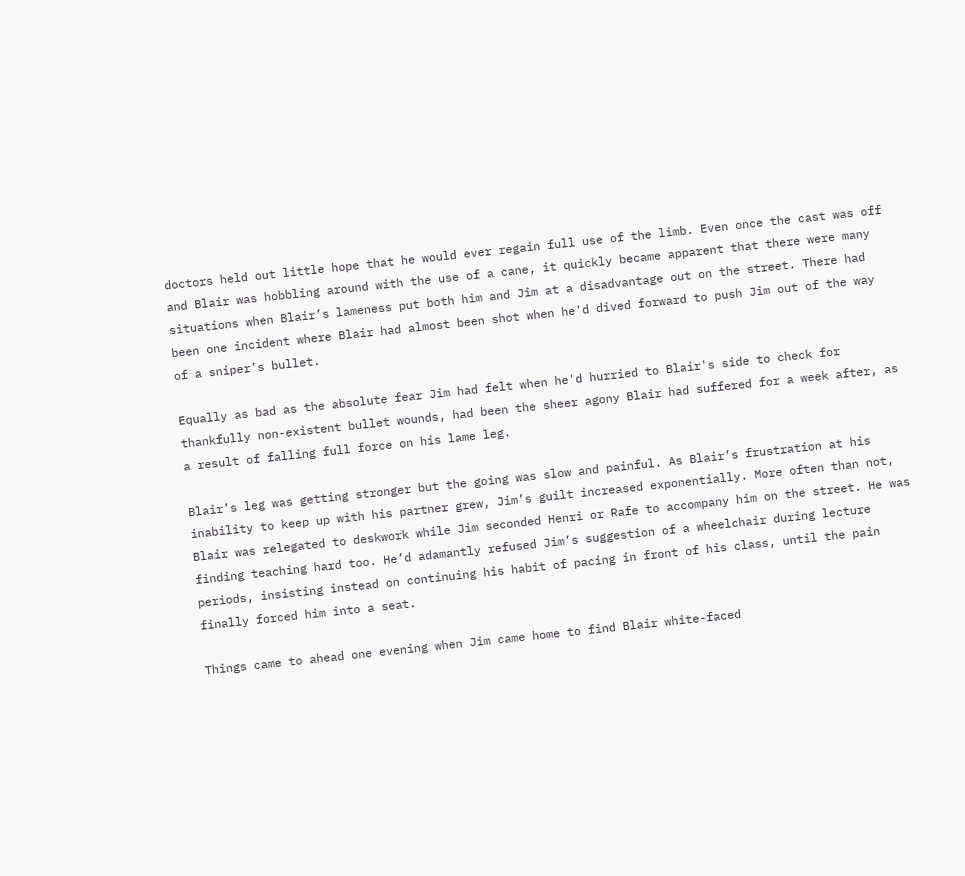doctors held out little hope that he would ever regain full use of the limb. Even once the cast was off and Blair was hobbling around with the use of a cane, it quickly became apparent that there were many situations when Blair’s lameness put both him and Jim at a disadvantage out on the street. There had been one incident where Blair had almost been shot when he'd dived forward to push Jim out of the way of a sniper’s bullet.

Equally as bad as the absolute fear Jim had felt when he'd hurried to Blair's side to check for thankfully non-existent bullet wounds, had been the sheer agony Blair had suffered for a week after, as a result of falling full force on his lame leg.

Blair’s leg was getting stronger but the going was slow and painful. As Blair’s frustration at his inability to keep up with his partner grew, Jim’s guilt increased exponentially. More often than not, Blair was relegated to deskwork while Jim seconded Henri or Rafe to accompany him on the street. He was finding teaching hard too. He’d adamantly refused Jim’s suggestion of a wheelchair during lecture periods, insisting instead on continuing his habit of pacing in front of his class, until the pain finally forced him into a seat.

Things came to ahead one evening when Jim came home to find Blair white-faced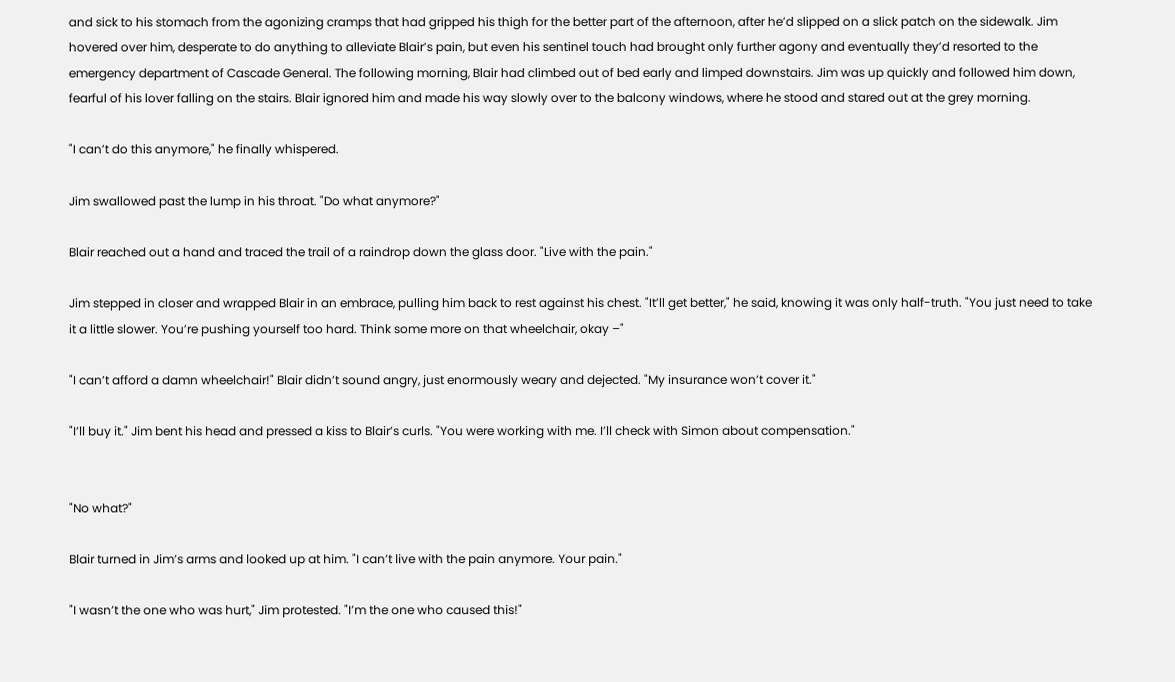and sick to his stomach from the agonizing cramps that had gripped his thigh for the better part of the afternoon, after he’d slipped on a slick patch on the sidewalk. Jim hovered over him, desperate to do anything to alleviate Blair’s pain, but even his sentinel touch had brought only further agony and eventually they’d resorted to the emergency department of Cascade General. The following morning, Blair had climbed out of bed early and limped downstairs. Jim was up quickly and followed him down, fearful of his lover falling on the stairs. Blair ignored him and made his way slowly over to the balcony windows, where he stood and stared out at the grey morning.

"I can’t do this anymore," he finally whispered.

Jim swallowed past the lump in his throat. "Do what anymore?"

Blair reached out a hand and traced the trail of a raindrop down the glass door. "Live with the pain."

Jim stepped in closer and wrapped Blair in an embrace, pulling him back to rest against his chest. "It’ll get better," he said, knowing it was only half-truth. "You just need to take it a little slower. You’re pushing yourself too hard. Think some more on that wheelchair, okay –"

"I can’t afford a damn wheelchair!" Blair didn’t sound angry, just enormously weary and dejected. "My insurance won’t cover it."

"I’ll buy it." Jim bent his head and pressed a kiss to Blair’s curls. "You were working with me. I’ll check with Simon about compensation."


"No what?"

Blair turned in Jim’s arms and looked up at him. "I can’t live with the pain anymore. Your pain."

"I wasn’t the one who was hurt," Jim protested. "I’m the one who caused this!"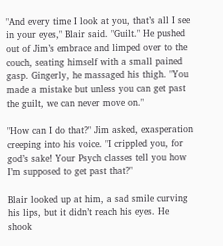"And every time I look at you, that’s all I see in your eyes," Blair said. "Guilt." He pushed out of Jim’s embrace and limped over to the couch, seating himself with a small pained gasp. Gingerly, he massaged his thigh. "You made a mistake but unless you can get past the guilt, we can never move on."

"How can I do that?" Jim asked, exasperation creeping into his voice. "I crippled you, for god’s sake! Your Psych classes tell you how I’m supposed to get past that?"

Blair looked up at him, a sad smile curving his lips, but it didn’t reach his eyes. He shook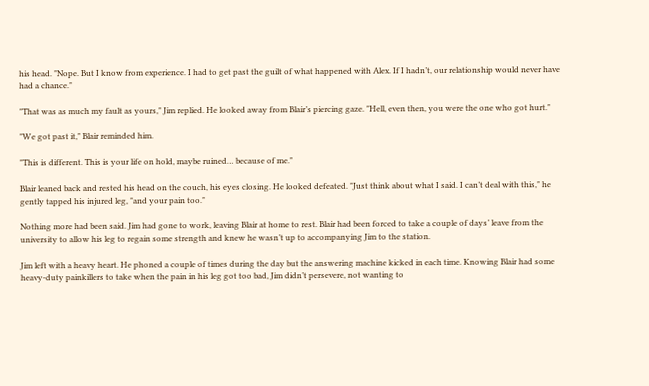his head. "Nope. But I know from experience. I had to get past the guilt of what happened with Alex. If I hadn’t, our relationship would never have had a chance."

"That was as much my fault as yours," Jim replied. He looked away from Blair’s piercing gaze. "Hell, even then, you were the one who got hurt."

"We got past it," Blair reminded him.

"This is different. This is your life on hold, maybe ruined… because of me."

Blair leaned back and rested his head on the couch, his eyes closing. He looked defeated. "Just think about what I said. I can’t deal with this," he gently tapped his injured leg, "and your pain too."

Nothing more had been said. Jim had gone to work, leaving Blair at home to rest. Blair had been forced to take a couple of days’ leave from the university to allow his leg to regain some strength and knew he wasn’t up to accompanying Jim to the station.

Jim left with a heavy heart. He phoned a couple of times during the day but the answering machine kicked in each time. Knowing Blair had some heavy-duty painkillers to take when the pain in his leg got too bad, Jim didn’t persevere, not wanting to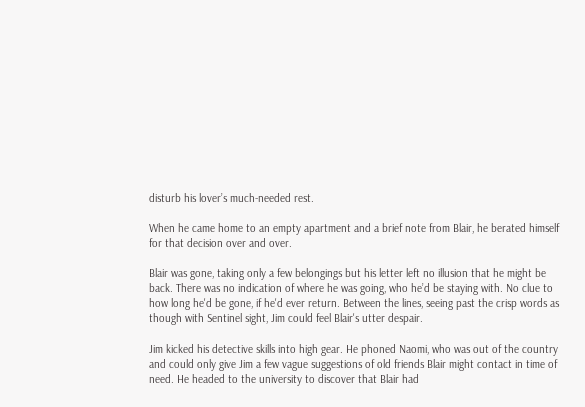disturb his lover’s much-needed rest.

When he came home to an empty apartment and a brief note from Blair, he berated himself for that decision over and over.

Blair was gone, taking only a few belongings but his letter left no illusion that he might be back. There was no indication of where he was going, who he’d be staying with. No clue to how long he'd be gone, if he'd ever return. Between the lines, seeing past the crisp words as though with Sentinel sight, Jim could feel Blair's utter despair.

Jim kicked his detective skills into high gear. He phoned Naomi, who was out of the country and could only give Jim a few vague suggestions of old friends Blair might contact in time of need. He headed to the university to discover that Blair had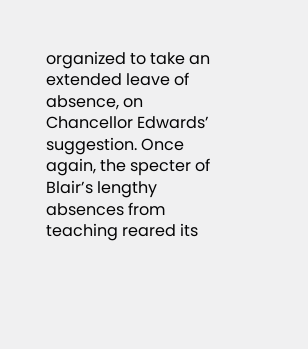organized to take an extended leave of absence, on Chancellor Edwards’ suggestion. Once again, the specter of Blair’s lengthy absences from teaching reared its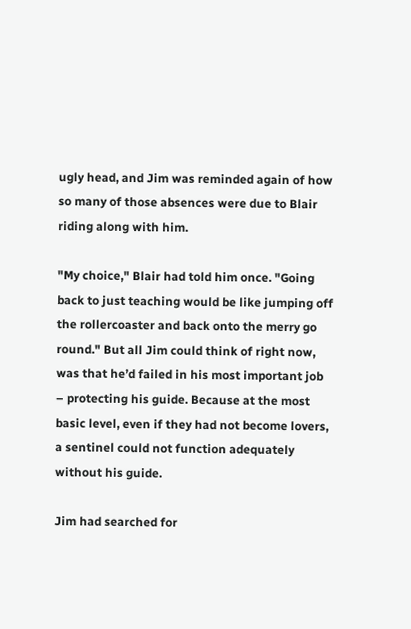ugly head, and Jim was reminded again of how so many of those absences were due to Blair riding along with him.

"My choice," Blair had told him once. "Going back to just teaching would be like jumping off the rollercoaster and back onto the merry go round." But all Jim could think of right now, was that he’d failed in his most important job – protecting his guide. Because at the most basic level, even if they had not become lovers, a sentinel could not function adequately without his guide.

Jim had searched for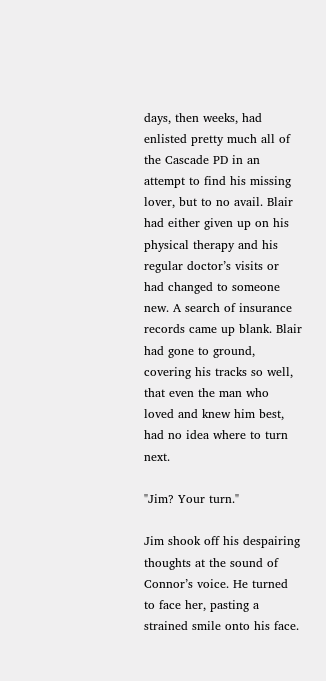days, then weeks, had enlisted pretty much all of the Cascade PD in an attempt to find his missing lover, but to no avail. Blair had either given up on his physical therapy and his regular doctor’s visits or had changed to someone new. A search of insurance records came up blank. Blair had gone to ground, covering his tracks so well, that even the man who loved and knew him best, had no idea where to turn next.

"Jim? Your turn."

Jim shook off his despairing thoughts at the sound of Connor’s voice. He turned to face her, pasting a strained smile onto his face.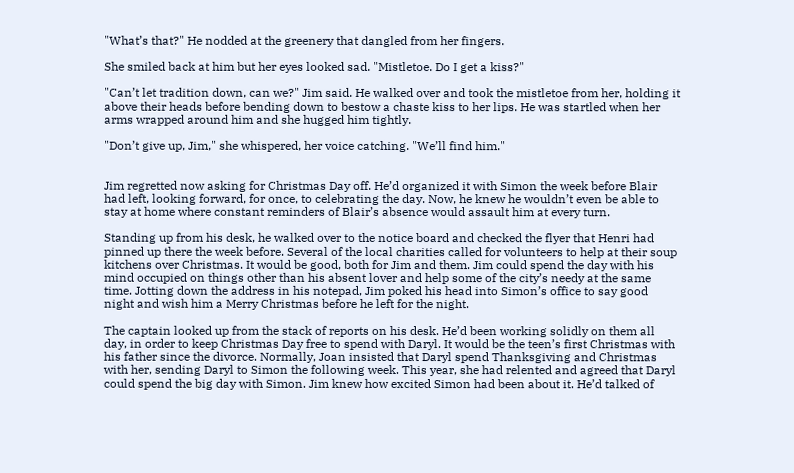"What’s that?" He nodded at the greenery that dangled from her fingers.

She smiled back at him but her eyes looked sad. "Mistletoe. Do I get a kiss?"

"Can’t let tradition down, can we?" Jim said. He walked over and took the mistletoe from her, holding it above their heads before bending down to bestow a chaste kiss to her lips. He was startled when her arms wrapped around him and she hugged him tightly.

"Don’t give up, Jim," she whispered, her voice catching. "We’ll find him."


Jim regretted now asking for Christmas Day off. He’d organized it with Simon the week before Blair had left, looking forward, for once, to celebrating the day. Now, he knew he wouldn’t even be able to stay at home where constant reminders of Blair’s absence would assault him at every turn.

Standing up from his desk, he walked over to the notice board and checked the flyer that Henri had pinned up there the week before. Several of the local charities called for volunteers to help at their soup kitchens over Christmas. It would be good, both for Jim and them. Jim could spend the day with his mind occupied on things other than his absent lover and help some of the city’s needy at the same time. Jotting down the address in his notepad, Jim poked his head into Simon’s office to say good night and wish him a Merry Christmas before he left for the night.

The captain looked up from the stack of reports on his desk. He’d been working solidly on them all day, in order to keep Christmas Day free to spend with Daryl. It would be the teen’s first Christmas with his father since the divorce. Normally, Joan insisted that Daryl spend Thanksgiving and Christmas with her, sending Daryl to Simon the following week. This year, she had relented and agreed that Daryl could spend the big day with Simon. Jim knew how excited Simon had been about it. He’d talked of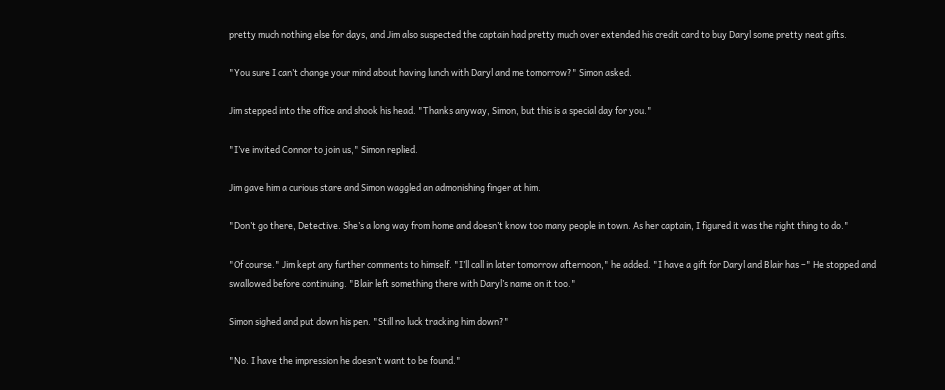pretty much nothing else for days, and Jim also suspected the captain had pretty much over extended his credit card to buy Daryl some pretty neat gifts.

"You sure I can’t change your mind about having lunch with Daryl and me tomorrow?" Simon asked.

Jim stepped into the office and shook his head. "Thanks anyway, Simon, but this is a special day for you."

"I’ve invited Connor to join us," Simon replied.

Jim gave him a curious stare and Simon waggled an admonishing finger at him.

"Don’t go there, Detective. She’s a long way from home and doesn’t know too many people in town. As her captain, I figured it was the right thing to do."

"Of course." Jim kept any further comments to himself. "I’ll call in later tomorrow afternoon," he added. "I have a gift for Daryl and Blair has –" He stopped and swallowed before continuing. "Blair left something there with Daryl’s name on it too."

Simon sighed and put down his pen. "Still no luck tracking him down?"

"No. I have the impression he doesn’t want to be found."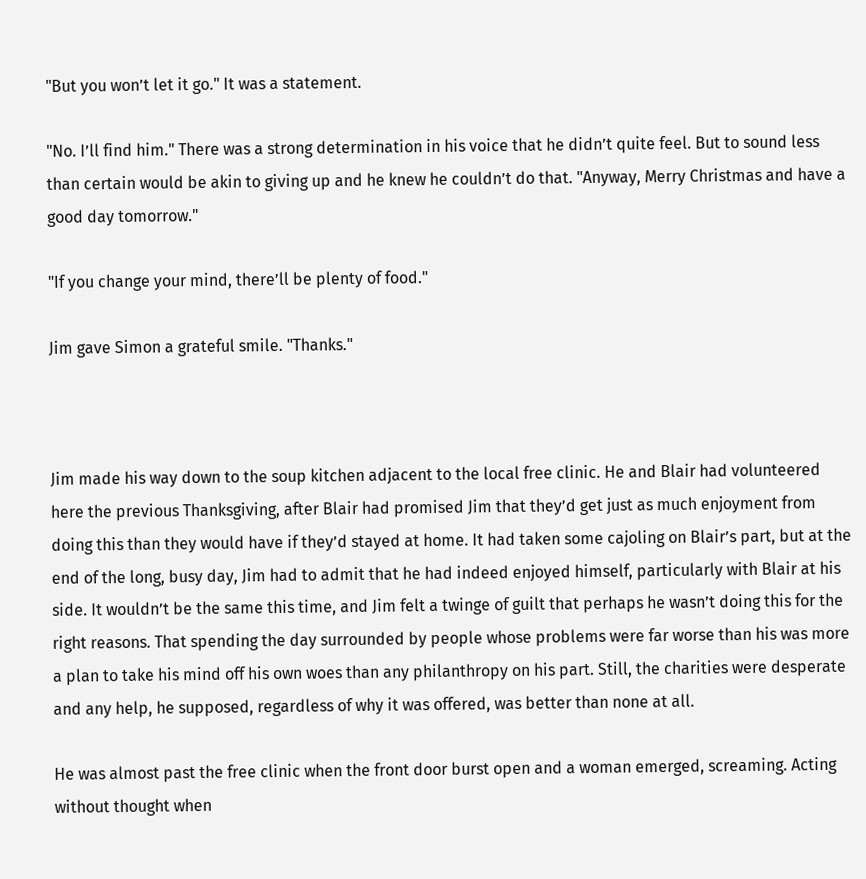"But you won’t let it go." It was a statement.

"No. I’ll find him." There was a strong determination in his voice that he didn’t quite feel. But to sound less than certain would be akin to giving up and he knew he couldn’t do that. "Anyway, Merry Christmas and have a good day tomorrow."

"If you change your mind, there’ll be plenty of food."

Jim gave Simon a grateful smile. "Thanks."



Jim made his way down to the soup kitchen adjacent to the local free clinic. He and Blair had volunteered here the previous Thanksgiving, after Blair had promised Jim that they’d get just as much enjoyment from doing this than they would have if they’d stayed at home. It had taken some cajoling on Blair’s part, but at the end of the long, busy day, Jim had to admit that he had indeed enjoyed himself, particularly with Blair at his side. It wouldn’t be the same this time, and Jim felt a twinge of guilt that perhaps he wasn’t doing this for the right reasons. That spending the day surrounded by people whose problems were far worse than his was more a plan to take his mind off his own woes than any philanthropy on his part. Still, the charities were desperate and any help, he supposed, regardless of why it was offered, was better than none at all.

He was almost past the free clinic when the front door burst open and a woman emerged, screaming. Acting without thought when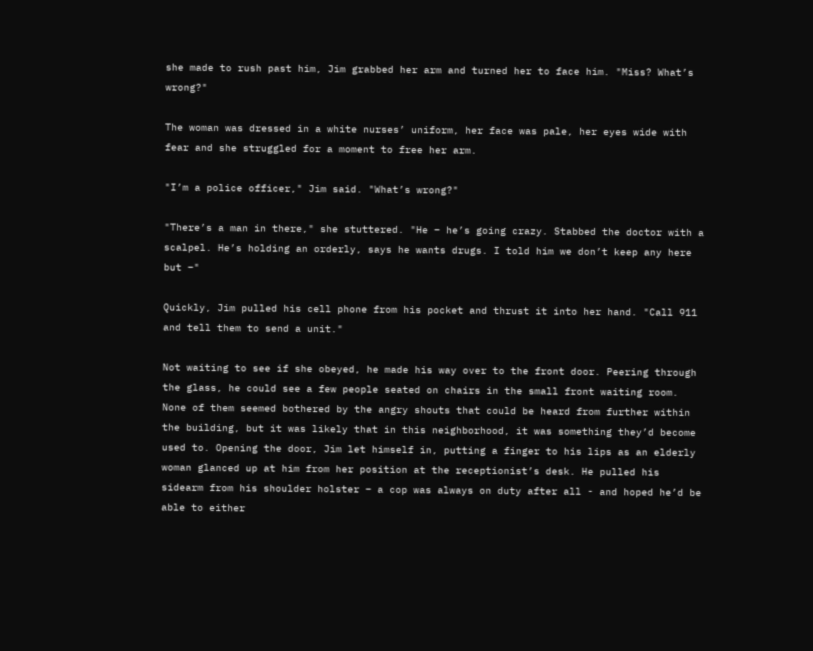she made to rush past him, Jim grabbed her arm and turned her to face him. "Miss? What’s wrong?"

The woman was dressed in a white nurses’ uniform, her face was pale, her eyes wide with fear and she struggled for a moment to free her arm.

"I’m a police officer," Jim said. "What’s wrong?"

"There’s a man in there," she stuttered. "He – he’s going crazy. Stabbed the doctor with a scalpel. He’s holding an orderly, says he wants drugs. I told him we don’t keep any here but –"

Quickly, Jim pulled his cell phone from his pocket and thrust it into her hand. "Call 911 and tell them to send a unit."

Not waiting to see if she obeyed, he made his way over to the front door. Peering through the glass, he could see a few people seated on chairs in the small front waiting room. None of them seemed bothered by the angry shouts that could be heard from further within the building, but it was likely that in this neighborhood, it was something they’d become used to. Opening the door, Jim let himself in, putting a finger to his lips as an elderly woman glanced up at him from her position at the receptionist’s desk. He pulled his sidearm from his shoulder holster – a cop was always on duty after all - and hoped he’d be able to either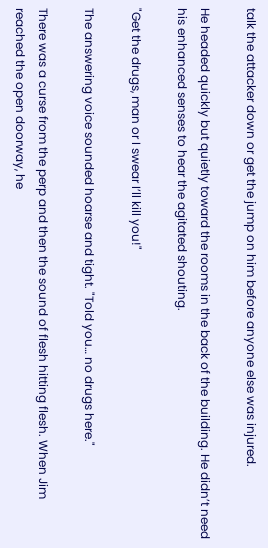talk the attacker down or get the jump on him before anyone else was injured.

He headed quickly but quietly toward the rooms in the back of the building. He didn’t need his enhanced senses to hear the agitated shouting.

"Get the drugs, man or I swear I’ll kill you!"

The answering voice sounded hoarse and tight. "Told you… no drugs here."

There was a curse from the perp and then the sound of flesh hitting flesh. When Jim reached the open doorway, he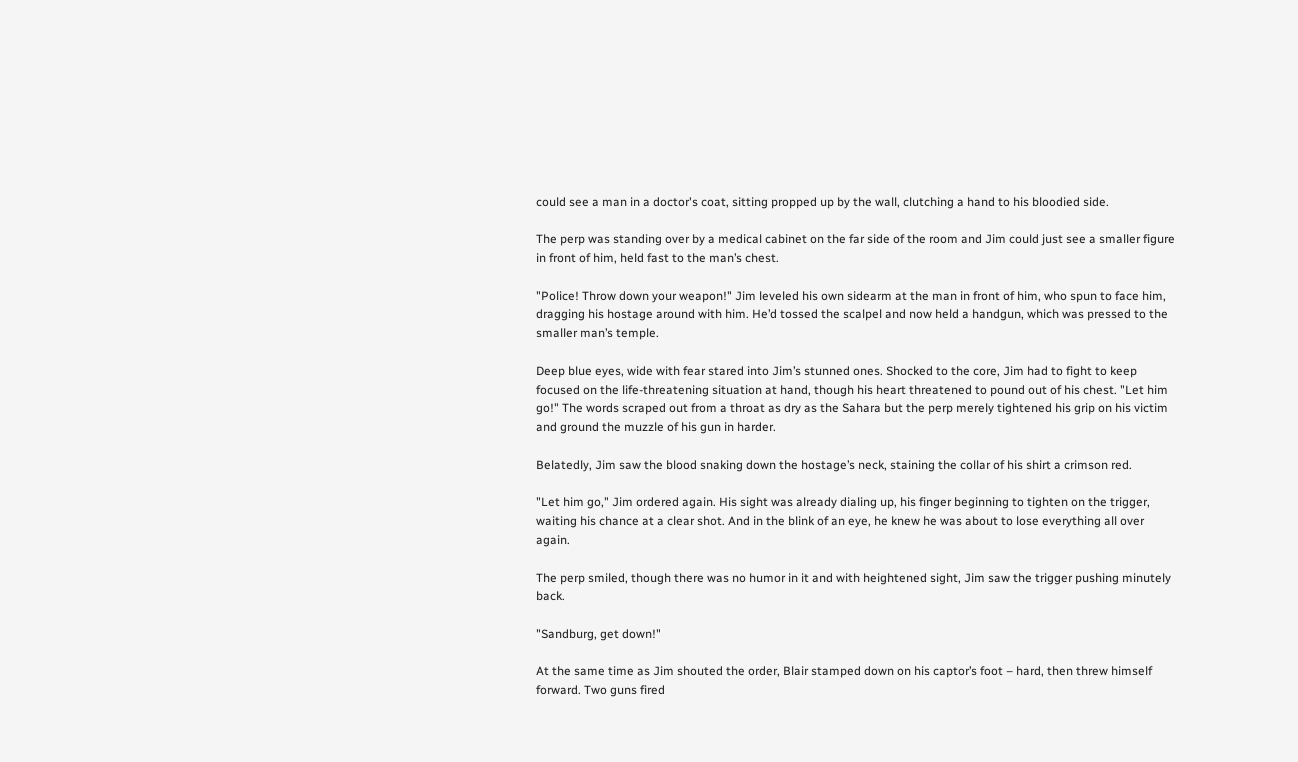could see a man in a doctor's coat, sitting propped up by the wall, clutching a hand to his bloodied side.

The perp was standing over by a medical cabinet on the far side of the room and Jim could just see a smaller figure in front of him, held fast to the man’s chest.

"Police! Throw down your weapon!" Jim leveled his own sidearm at the man in front of him, who spun to face him, dragging his hostage around with him. He’d tossed the scalpel and now held a handgun, which was pressed to the smaller man’s temple.

Deep blue eyes, wide with fear stared into Jim’s stunned ones. Shocked to the core, Jim had to fight to keep focused on the life-threatening situation at hand, though his heart threatened to pound out of his chest. "Let him go!" The words scraped out from a throat as dry as the Sahara but the perp merely tightened his grip on his victim and ground the muzzle of his gun in harder.

Belatedly, Jim saw the blood snaking down the hostage’s neck, staining the collar of his shirt a crimson red.

"Let him go," Jim ordered again. His sight was already dialing up, his finger beginning to tighten on the trigger, waiting his chance at a clear shot. And in the blink of an eye, he knew he was about to lose everything all over again.

The perp smiled, though there was no humor in it and with heightened sight, Jim saw the trigger pushing minutely back.

"Sandburg, get down!"

At the same time as Jim shouted the order, Blair stamped down on his captor’s foot – hard, then threw himself forward. Two guns fired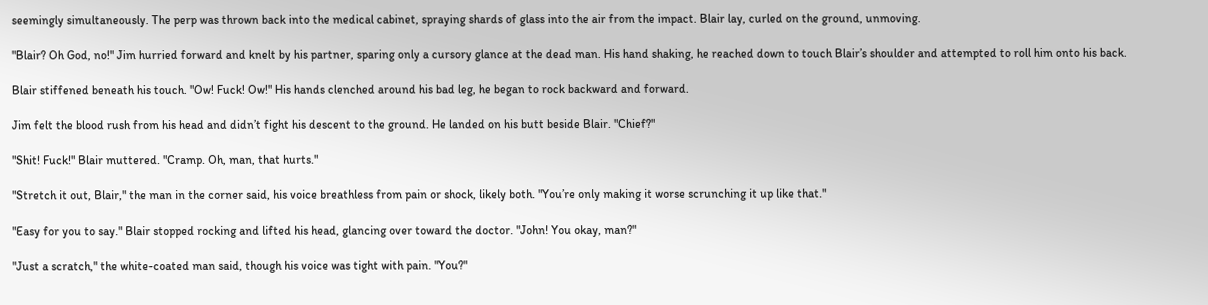seemingly simultaneously. The perp was thrown back into the medical cabinet, spraying shards of glass into the air from the impact. Blair lay, curled on the ground, unmoving.

"Blair? Oh God, no!" Jim hurried forward and knelt by his partner, sparing only a cursory glance at the dead man. His hand shaking, he reached down to touch Blair’s shoulder and attempted to roll him onto his back.

Blair stiffened beneath his touch. "Ow! Fuck! Ow!" His hands clenched around his bad leg, he began to rock backward and forward.

Jim felt the blood rush from his head and didn’t fight his descent to the ground. He landed on his butt beside Blair. "Chief?"

"Shit! Fuck!" Blair muttered. "Cramp. Oh, man, that hurts."

"Stretch it out, Blair," the man in the corner said, his voice breathless from pain or shock, likely both. "You’re only making it worse scrunching it up like that."

"Easy for you to say." Blair stopped rocking and lifted his head, glancing over toward the doctor. "John! You okay, man?"

"Just a scratch," the white-coated man said, though his voice was tight with pain. "You?"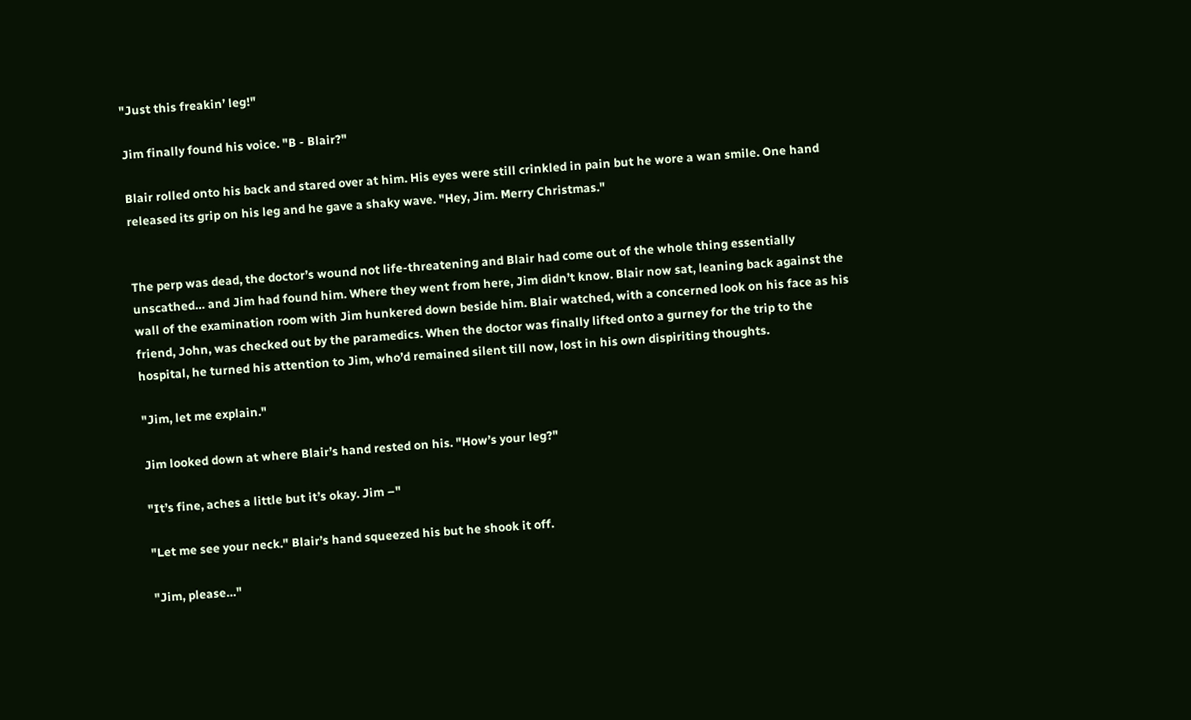"Just this freakin’ leg!"

Jim finally found his voice. "B - Blair?"

Blair rolled onto his back and stared over at him. His eyes were still crinkled in pain but he wore a wan smile. One hand released its grip on his leg and he gave a shaky wave. "Hey, Jim. Merry Christmas."


The perp was dead, the doctor’s wound not life-threatening and Blair had come out of the whole thing essentially unscathed… and Jim had found him. Where they went from here, Jim didn’t know. Blair now sat, leaning back against the wall of the examination room with Jim hunkered down beside him. Blair watched, with a concerned look on his face as his friend, John, was checked out by the paramedics. When the doctor was finally lifted onto a gurney for the trip to the hospital, he turned his attention to Jim, who’d remained silent till now, lost in his own dispiriting thoughts.

"Jim, let me explain."

Jim looked down at where Blair’s hand rested on his. "How’s your leg?"

"It’s fine, aches a little but it’s okay. Jim –"

"Let me see your neck." Blair’s hand squeezed his but he shook it off.

"Jim, please…"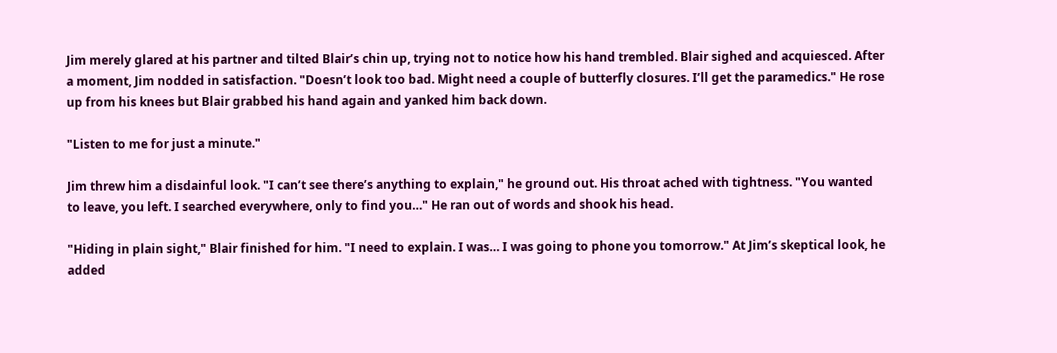Jim merely glared at his partner and tilted Blair’s chin up, trying not to notice how his hand trembled. Blair sighed and acquiesced. After a moment, Jim nodded in satisfaction. "Doesn’t look too bad. Might need a couple of butterfly closures. I’ll get the paramedics." He rose up from his knees but Blair grabbed his hand again and yanked him back down.

"Listen to me for just a minute."

Jim threw him a disdainful look. "I can’t see there’s anything to explain," he ground out. His throat ached with tightness. "You wanted to leave, you left. I searched everywhere, only to find you…" He ran out of words and shook his head.

"Hiding in plain sight," Blair finished for him. "I need to explain. I was… I was going to phone you tomorrow." At Jim’s skeptical look, he added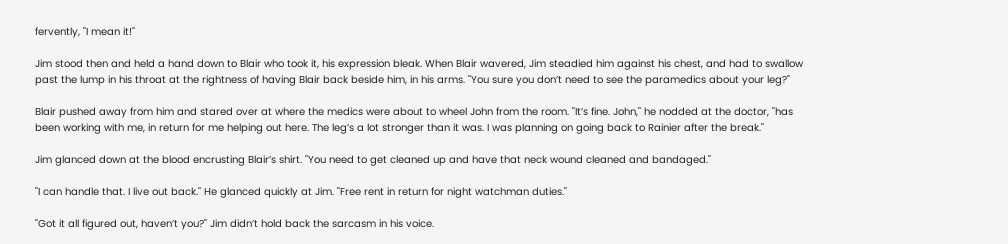fervently, "I mean it!"

Jim stood then and held a hand down to Blair who took it, his expression bleak. When Blair wavered, Jim steadied him against his chest, and had to swallow past the lump in his throat at the rightness of having Blair back beside him, in his arms. "You sure you don’t need to see the paramedics about your leg?"

Blair pushed away from him and stared over at where the medics were about to wheel John from the room. "It’s fine. John," he nodded at the doctor, "has been working with me, in return for me helping out here. The leg’s a lot stronger than it was. I was planning on going back to Rainier after the break."

Jim glanced down at the blood encrusting Blair’s shirt. "You need to get cleaned up and have that neck wound cleaned and bandaged."

"I can handle that. I live out back." He glanced quickly at Jim. "Free rent in return for night watchman duties."

"Got it all figured out, haven’t you?" Jim didn’t hold back the sarcasm in his voice.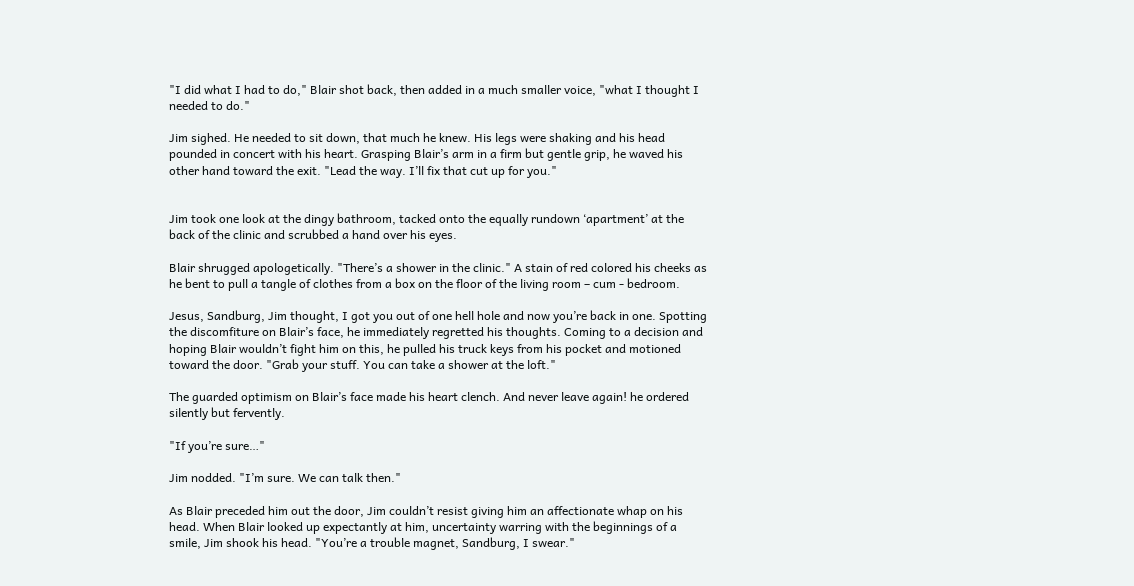"I did what I had to do," Blair shot back, then added in a much smaller voice, "what I thought I needed to do."

Jim sighed. He needed to sit down, that much he knew. His legs were shaking and his head pounded in concert with his heart. Grasping Blair’s arm in a firm but gentle grip, he waved his other hand toward the exit. "Lead the way. I’ll fix that cut up for you."


Jim took one look at the dingy bathroom, tacked onto the equally rundown ‘apartment’ at the back of the clinic and scrubbed a hand over his eyes.

Blair shrugged apologetically. "There’s a shower in the clinic." A stain of red colored his cheeks as he bent to pull a tangle of clothes from a box on the floor of the living room – cum - bedroom.

Jesus, Sandburg, Jim thought, I got you out of one hell hole and now you’re back in one. Spotting the discomfiture on Blair’s face, he immediately regretted his thoughts. Coming to a decision and hoping Blair wouldn’t fight him on this, he pulled his truck keys from his pocket and motioned toward the door. "Grab your stuff. You can take a shower at the loft."

The guarded optimism on Blair’s face made his heart clench. And never leave again! he ordered silently but fervently.

"If you’re sure…"

Jim nodded. "I’m sure. We can talk then."

As Blair preceded him out the door, Jim couldn’t resist giving him an affectionate whap on his head. When Blair looked up expectantly at him, uncertainty warring with the beginnings of a smile, Jim shook his head. "You’re a trouble magnet, Sandburg, I swear."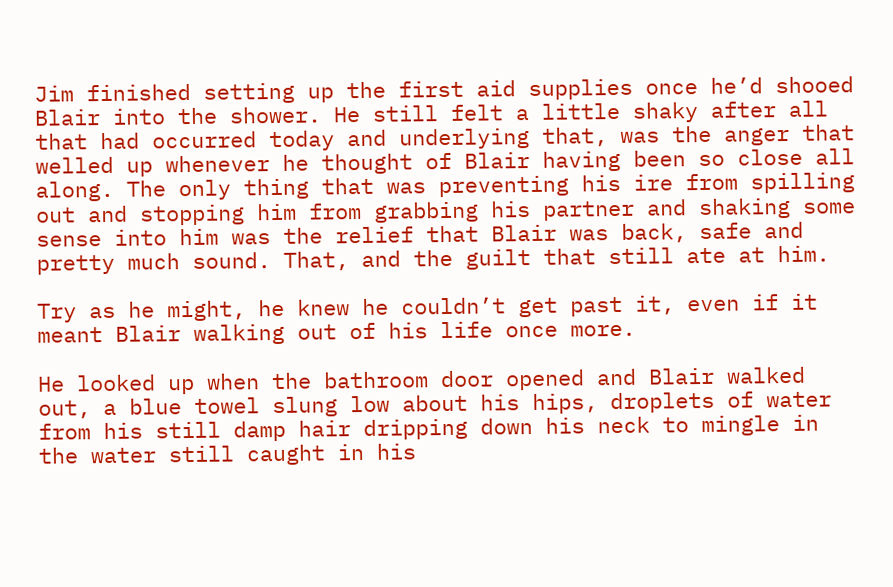Jim finished setting up the first aid supplies once he’d shooed Blair into the shower. He still felt a little shaky after all that had occurred today and underlying that, was the anger that welled up whenever he thought of Blair having been so close all along. The only thing that was preventing his ire from spilling out and stopping him from grabbing his partner and shaking some sense into him was the relief that Blair was back, safe and pretty much sound. That, and the guilt that still ate at him.

Try as he might, he knew he couldn’t get past it, even if it meant Blair walking out of his life once more.

He looked up when the bathroom door opened and Blair walked out, a blue towel slung low about his hips, droplets of water from his still damp hair dripping down his neck to mingle in the water still caught in his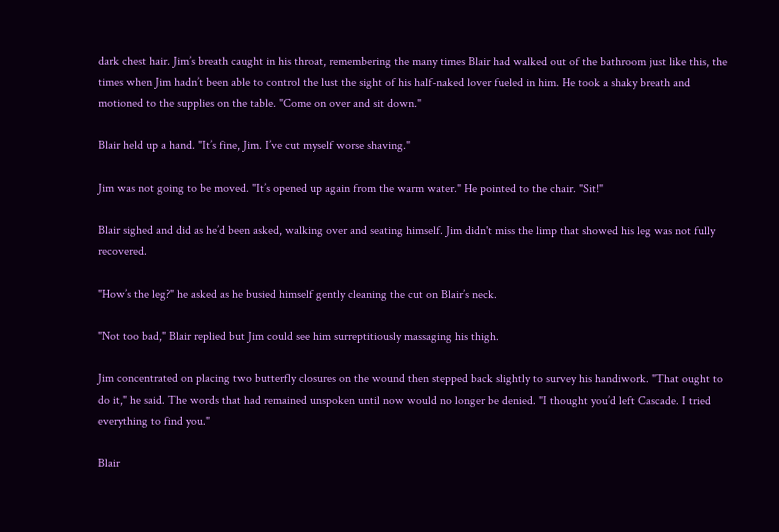dark chest hair. Jim’s breath caught in his throat, remembering the many times Blair had walked out of the bathroom just like this, the times when Jim hadn’t been able to control the lust the sight of his half-naked lover fueled in him. He took a shaky breath and motioned to the supplies on the table. "Come on over and sit down."

Blair held up a hand. "It’s fine, Jim. I’ve cut myself worse shaving."

Jim was not going to be moved. "It’s opened up again from the warm water." He pointed to the chair. "Sit!"

Blair sighed and did as he’d been asked, walking over and seating himself. Jim didn't miss the limp that showed his leg was not fully recovered.

"How’s the leg?" he asked as he busied himself gently cleaning the cut on Blair’s neck.

"Not too bad," Blair replied but Jim could see him surreptitiously massaging his thigh.

Jim concentrated on placing two butterfly closures on the wound then stepped back slightly to survey his handiwork. "That ought to do it," he said. The words that had remained unspoken until now would no longer be denied. "I thought you’d left Cascade. I tried everything to find you."

Blair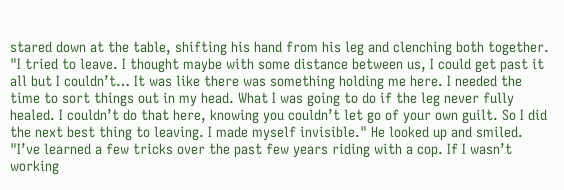stared down at the table, shifting his hand from his leg and clenching both together. "I tried to leave. I thought maybe with some distance between us, I could get past it all but I couldn’t… It was like there was something holding me here. I needed the time to sort things out in my head. What I was going to do if the leg never fully healed. I couldn’t do that here, knowing you couldn’t let go of your own guilt. So I did the next best thing to leaving. I made myself invisible." He looked up and smiled. "I’ve learned a few tricks over the past few years riding with a cop. If I wasn’t working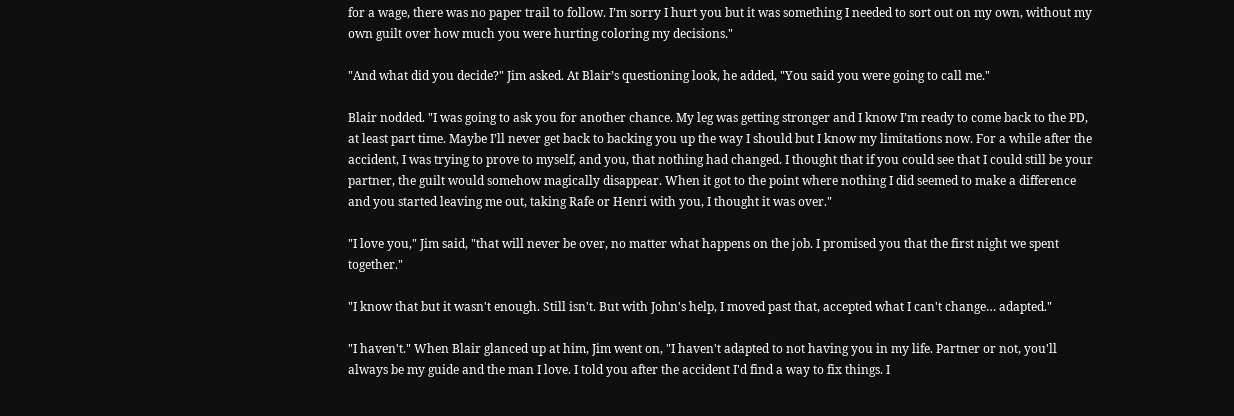for a wage, there was no paper trail to follow. I’m sorry I hurt you but it was something I needed to sort out on my own, without my own guilt over how much you were hurting coloring my decisions."

"And what did you decide?" Jim asked. At Blair’s questioning look, he added, "You said you were going to call me."

Blair nodded. "I was going to ask you for another chance. My leg was getting stronger and I know I’m ready to come back to the PD, at least part time. Maybe I’ll never get back to backing you up the way I should but I know my limitations now. For a while after the accident, I was trying to prove to myself, and you, that nothing had changed. I thought that if you could see that I could still be your partner, the guilt would somehow magically disappear. When it got to the point where nothing I did seemed to make a difference and you started leaving me out, taking Rafe or Henri with you, I thought it was over."

"I love you," Jim said, "that will never be over, no matter what happens on the job. I promised you that the first night we spent together."

"I know that but it wasn't enough. Still isn't. But with John's help, I moved past that, accepted what I can't change… adapted."

"I haven't." When Blair glanced up at him, Jim went on, "I haven't adapted to not having you in my life. Partner or not, you'll always be my guide and the man I love. I told you after the accident I'd find a way to fix things. I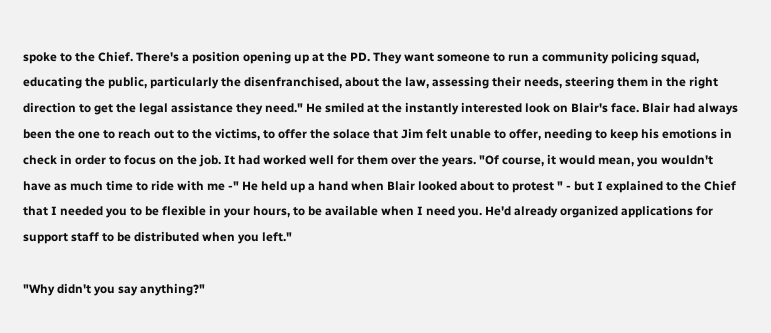spoke to the Chief. There's a position opening up at the PD. They want someone to run a community policing squad, educating the public, particularly the disenfranchised, about the law, assessing their needs, steering them in the right direction to get the legal assistance they need." He smiled at the instantly interested look on Blair's face. Blair had always been the one to reach out to the victims, to offer the solace that Jim felt unable to offer, needing to keep his emotions in check in order to focus on the job. It had worked well for them over the years. "Of course, it would mean, you wouldn't have as much time to ride with me -" He held up a hand when Blair looked about to protest " - but I explained to the Chief that I needed you to be flexible in your hours, to be available when I need you. He'd already organized applications for support staff to be distributed when you left."

"Why didn't you say anything?"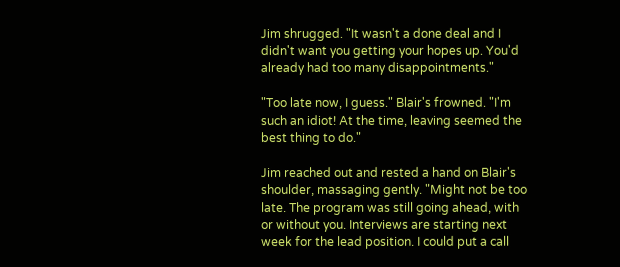Jim shrugged. "It wasn't a done deal and I didn't want you getting your hopes up. You'd already had too many disappointments."

"Too late now, I guess." Blair's frowned. "I'm such an idiot! At the time, leaving seemed the best thing to do."

Jim reached out and rested a hand on Blair's shoulder, massaging gently. "Might not be too late. The program was still going ahead, with or without you. Interviews are starting next week for the lead position. I could put a call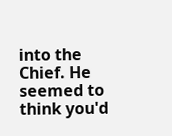into the Chief. He seemed to think you'd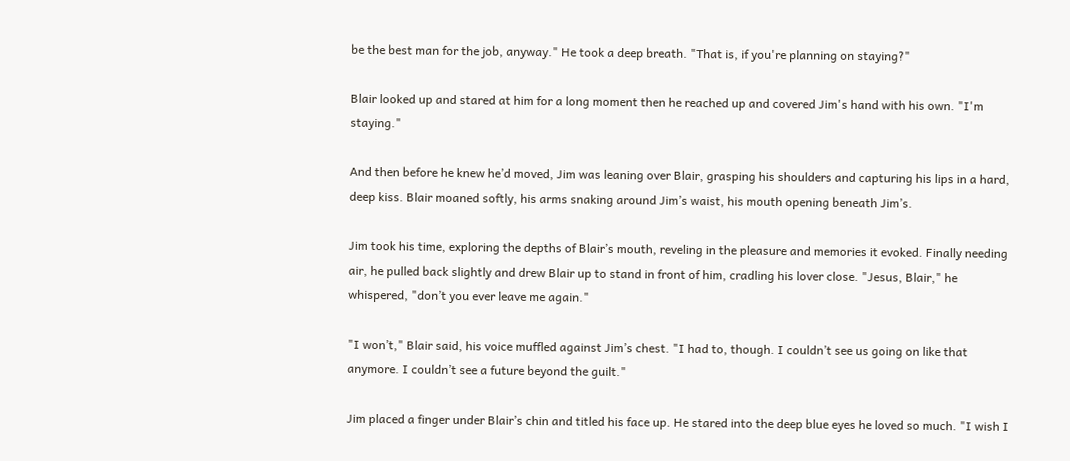be the best man for the job, anyway." He took a deep breath. "That is, if you're planning on staying?"

Blair looked up and stared at him for a long moment then he reached up and covered Jim's hand with his own. "I'm staying."

And then before he knew he’d moved, Jim was leaning over Blair, grasping his shoulders and capturing his lips in a hard, deep kiss. Blair moaned softly, his arms snaking around Jim’s waist, his mouth opening beneath Jim’s.

Jim took his time, exploring the depths of Blair’s mouth, reveling in the pleasure and memories it evoked. Finally needing air, he pulled back slightly and drew Blair up to stand in front of him, cradling his lover close. "Jesus, Blair," he whispered, "don’t you ever leave me again."

"I won’t," Blair said, his voice muffled against Jim’s chest. "I had to, though. I couldn’t see us going on like that anymore. I couldn’t see a future beyond the guilt."

Jim placed a finger under Blair’s chin and titled his face up. He stared into the deep blue eyes he loved so much. "I wish I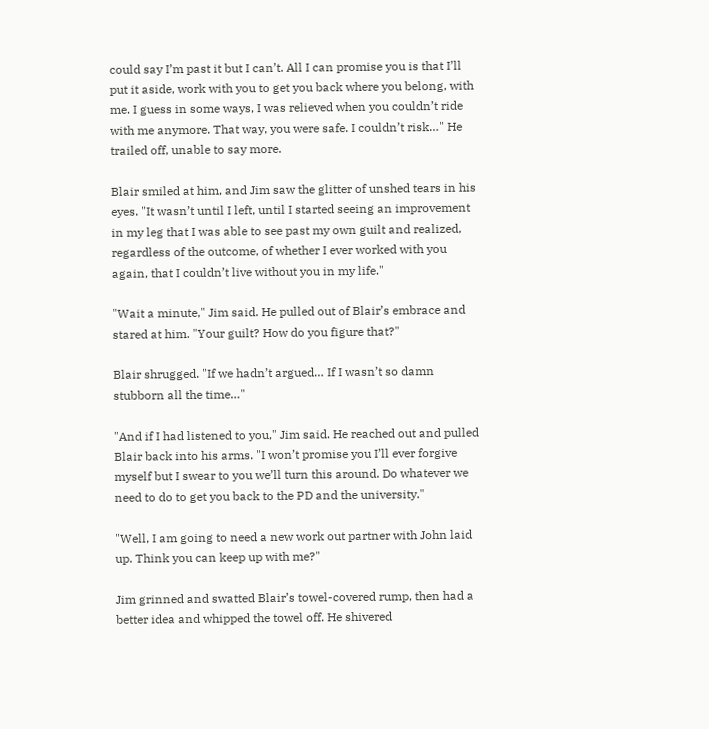could say I’m past it but I can’t. All I can promise you is that I’ll put it aside, work with you to get you back where you belong, with me. I guess in some ways, I was relieved when you couldn’t ride with me anymore. That way, you were safe. I couldn’t risk…" He trailed off, unable to say more.

Blair smiled at him, and Jim saw the glitter of unshed tears in his eyes. "It wasn’t until I left, until I started seeing an improvement in my leg that I was able to see past my own guilt and realized, regardless of the outcome, of whether I ever worked with you again, that I couldn’t live without you in my life."

"Wait a minute," Jim said. He pulled out of Blair’s embrace and stared at him. "Your guilt? How do you figure that?"

Blair shrugged. "If we hadn’t argued… If I wasn’t so damn stubborn all the time…"

"And if I had listened to you," Jim said. He reached out and pulled Blair back into his arms. "I won’t promise you I’ll ever forgive myself but I swear to you we’ll turn this around. Do whatever we need to do to get you back to the PD and the university."

"Well, I am going to need a new work out partner with John laid up. Think you can keep up with me?"

Jim grinned and swatted Blair’s towel-covered rump, then had a better idea and whipped the towel off. He shivered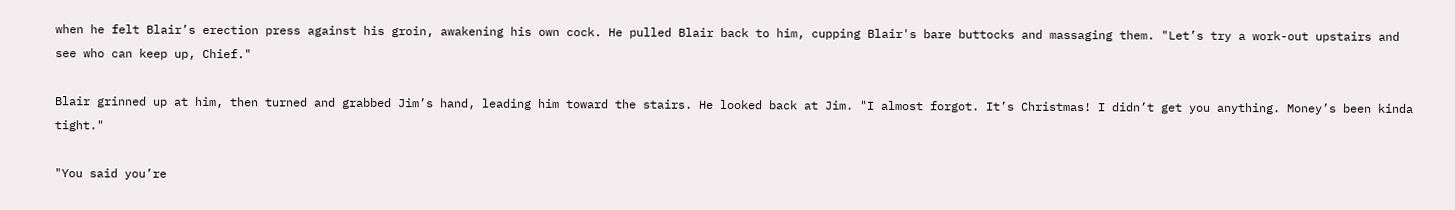when he felt Blair’s erection press against his groin, awakening his own cock. He pulled Blair back to him, cupping Blair's bare buttocks and massaging them. "Let’s try a work-out upstairs and see who can keep up, Chief."

Blair grinned up at him, then turned and grabbed Jim’s hand, leading him toward the stairs. He looked back at Jim. "I almost forgot. It’s Christmas! I didn’t get you anything. Money’s been kinda tight."

"You said you’re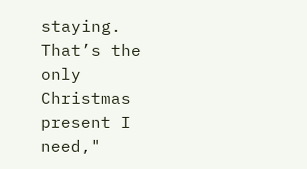staying. That’s the only Christmas present I need,"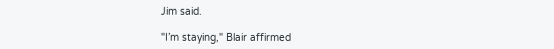Jim said.

"I’m staying," Blair affirmed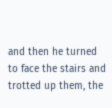and then he turned to face the stairs and trotted up them, the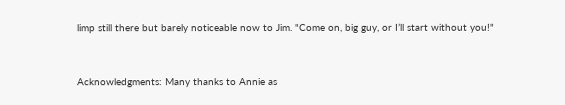limp still there but barely noticeable now to Jim. "Come on, big guy, or I’ll start without you!"


Acknowledgments: Many thanks to Annie as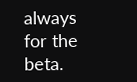always for the beta.